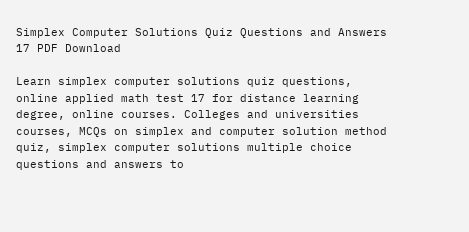Simplex Computer Solutions Quiz Questions and Answers 17 PDF Download

Learn simplex computer solutions quiz questions, online applied math test 17 for distance learning degree, online courses. Colleges and universities courses, MCQs on simplex and computer solution method quiz, simplex computer solutions multiple choice questions and answers to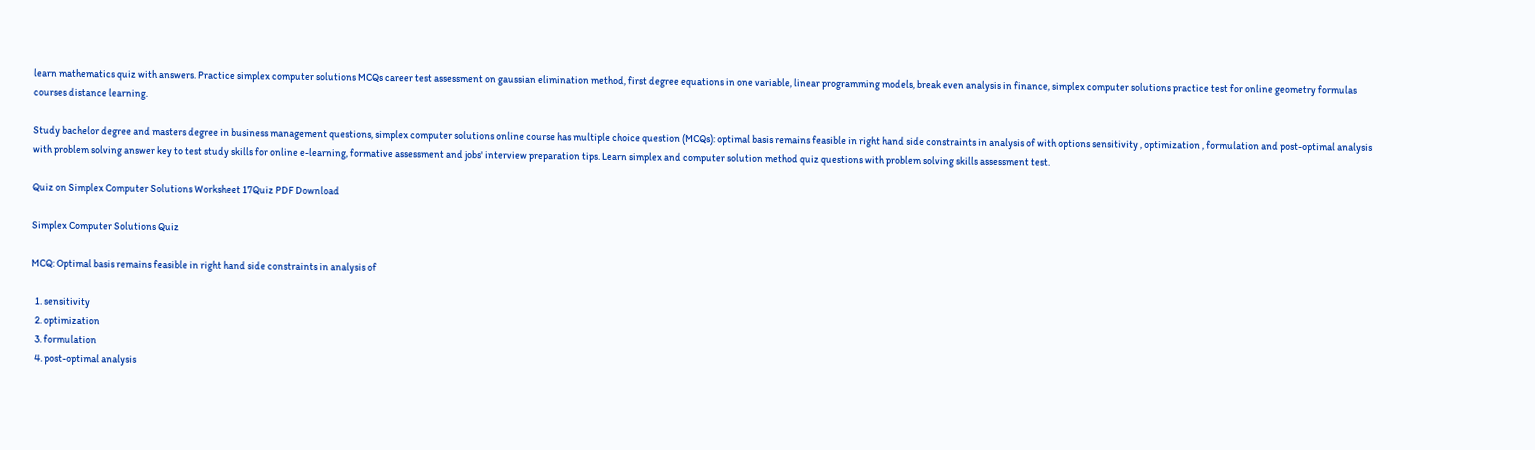learn mathematics quiz with answers. Practice simplex computer solutions MCQs career test assessment on gaussian elimination method, first degree equations in one variable, linear programming models, break even analysis in finance, simplex computer solutions practice test for online geometry formulas courses distance learning.

Study bachelor degree and masters degree in business management questions, simplex computer solutions online course has multiple choice question (MCQs): optimal basis remains feasible in right hand side constraints in analysis of with options sensitivity , optimization , formulation and post-optimal analysis with problem solving answer key to test study skills for online e-learning, formative assessment and jobs' interview preparation tips. Learn simplex and computer solution method quiz questions with problem solving skills assessment test.

Quiz on Simplex Computer Solutions Worksheet 17Quiz PDF Download

Simplex Computer Solutions Quiz

MCQ: Optimal basis remains feasible in right hand side constraints in analysis of

  1. sensitivity
  2. optimization
  3. formulation
  4. post-optimal analysis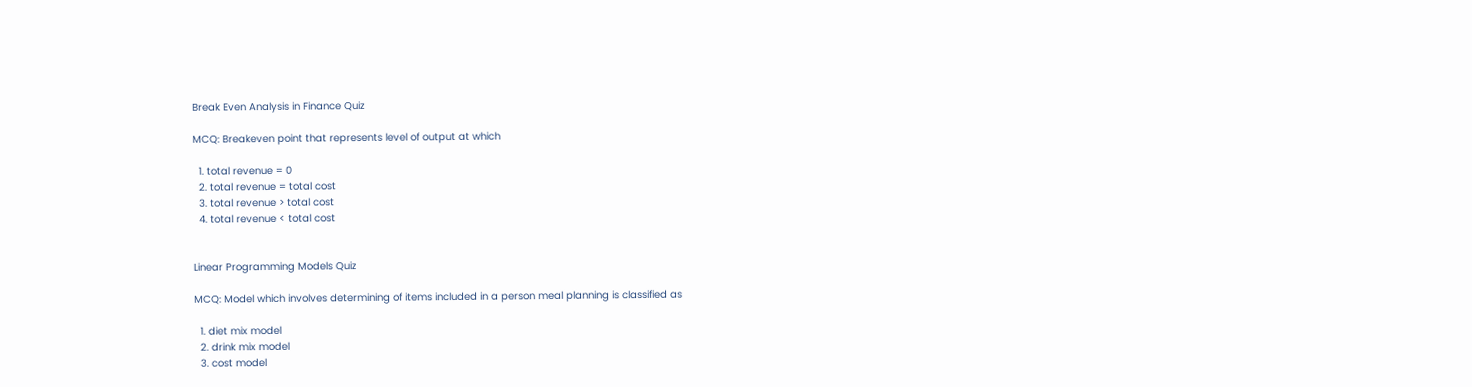Break Even Analysis in Finance Quiz

MCQ: Breakeven point that represents level of output at which

  1. total revenue = 0
  2. total revenue = total cost
  3. total revenue > total cost
  4. total revenue < total cost


Linear Programming Models Quiz

MCQ: Model which involves determining of items included in a person meal planning is classified as

  1. diet mix model
  2. drink mix model
  3. cost model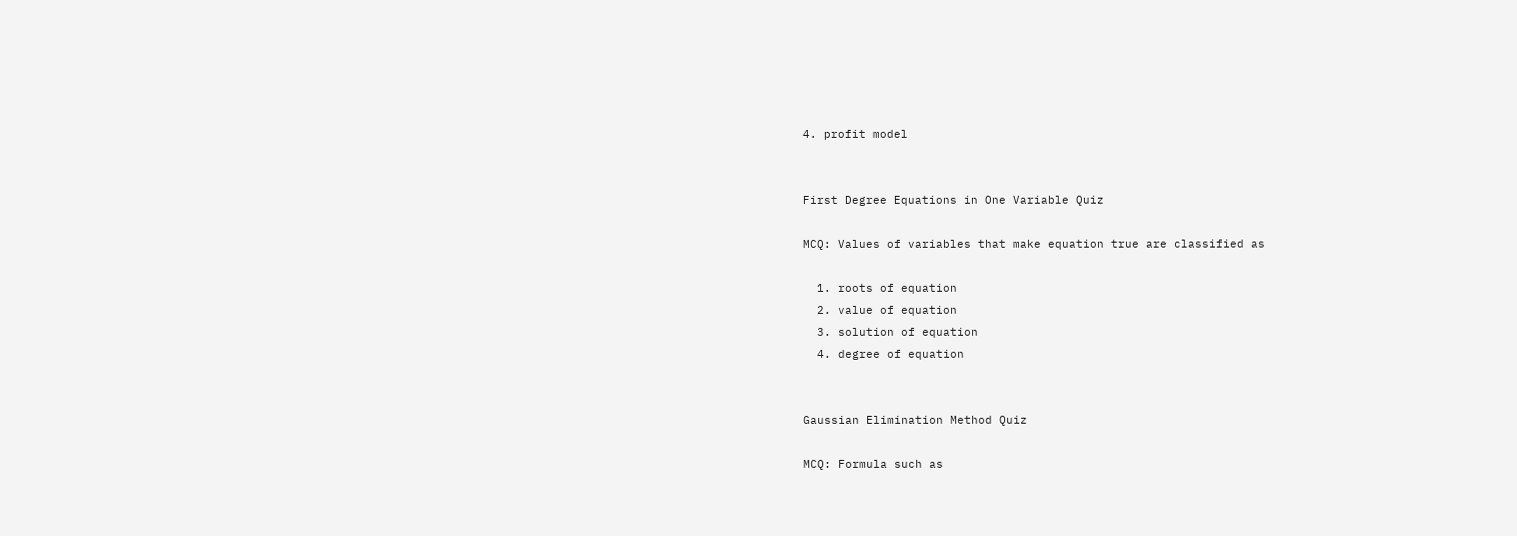4. profit model


First Degree Equations in One Variable Quiz

MCQ: Values of variables that make equation true are classified as

  1. roots of equation
  2. value of equation
  3. solution of equation
  4. degree of equation


Gaussian Elimination Method Quiz

MCQ: Formula such as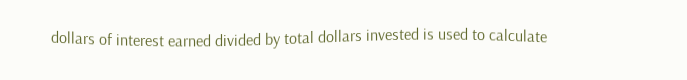dollars of interest earned divided by total dollars invested is used to calculate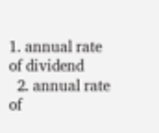1. annual rate of dividend
  2. annual rate of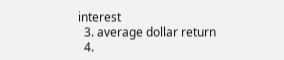interest
  3. average dollar return
  4.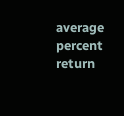average percent return